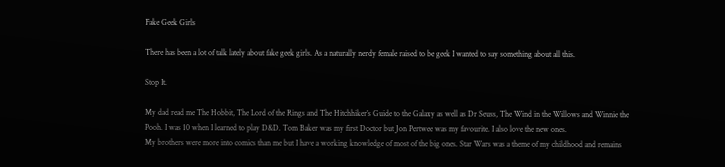Fake Geek Girls

There has been a lot of talk lately about fake geek girls. As a naturally nerdy female raised to be geek I wanted to say something about all this.

Stop It.

My dad read me The Hobbit, The Lord of the Rings and The Hitchhiker’s Guide to the Galaxy as well as Dr Seuss, The Wind in the Willows and Winnie the Pooh. I was 10 when I learned to play D&D. Tom Baker was my first Doctor but Jon Pertwee was my favourite. I also love the new ones.
My brothers were more into comics than me but I have a working knowledge of most of the big ones. Star Wars was a theme of my childhood and remains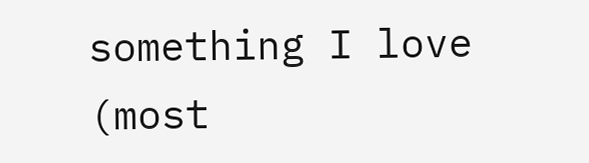something I love (most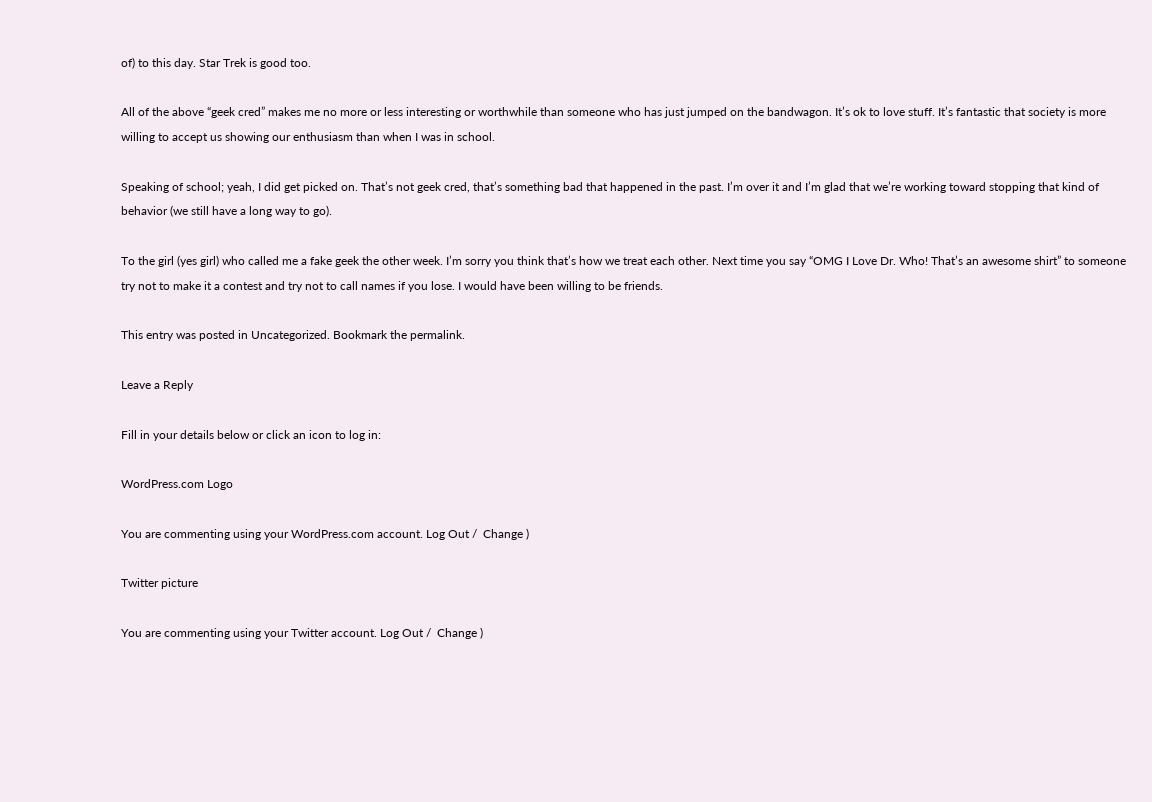of) to this day. Star Trek is good too.

All of the above “geek cred” makes me no more or less interesting or worthwhile than someone who has just jumped on the bandwagon. It’s ok to love stuff. It’s fantastic that society is more willing to accept us showing our enthusiasm than when I was in school.

Speaking of school; yeah, I did get picked on. That’s not geek cred, that’s something bad that happened in the past. I’m over it and I’m glad that we’re working toward stopping that kind of behavior (we still have a long way to go).

To the girl (yes girl) who called me a fake geek the other week. I’m sorry you think that’s how we treat each other. Next time you say “OMG I Love Dr. Who! That’s an awesome shirt” to someone try not to make it a contest and try not to call names if you lose. I would have been willing to be friends.

This entry was posted in Uncategorized. Bookmark the permalink.

Leave a Reply

Fill in your details below or click an icon to log in:

WordPress.com Logo

You are commenting using your WordPress.com account. Log Out /  Change )

Twitter picture

You are commenting using your Twitter account. Log Out /  Change )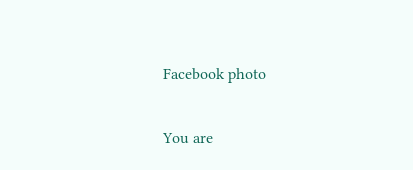Facebook photo

You are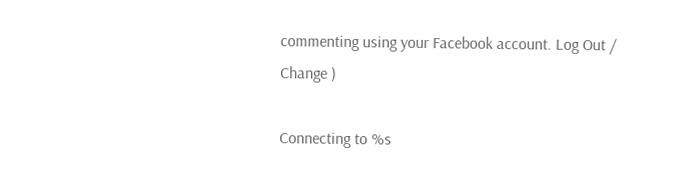commenting using your Facebook account. Log Out /  Change )

Connecting to %s